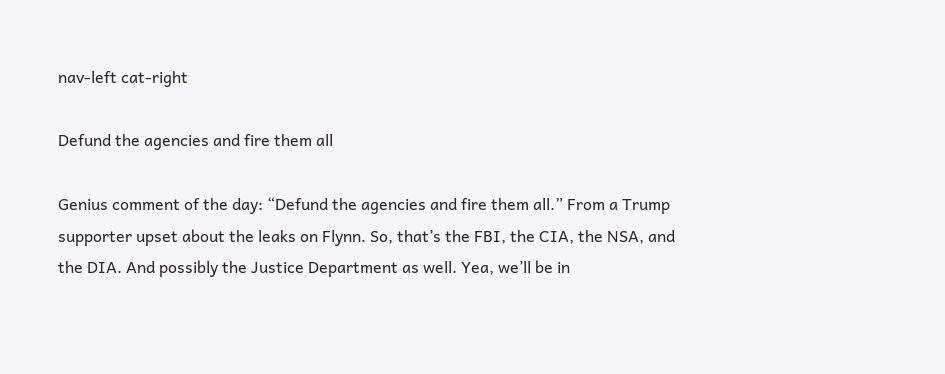nav-left cat-right

Defund the agencies and fire them all

Genius comment of the day: “Defund the agencies and fire them all.” From a Trump supporter upset about the leaks on Flynn. So, that’s the FBI, the CIA, the NSA, and the DIA. And possibly the Justice Department as well. Yea, we’ll be in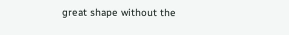great shape without the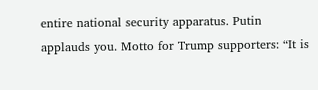entire national security apparatus. Putin applauds you. Motto for Trump supporters: “It is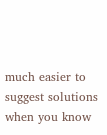much easier to suggest solutions when you know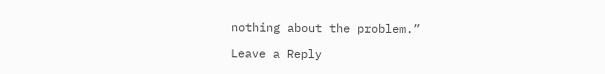nothing about the problem.”

Leave a Reply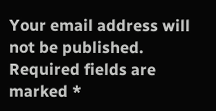Your email address will not be published. Required fields are marked *